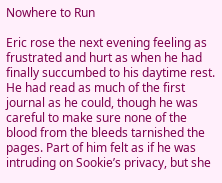Nowhere to Run

Eric rose the next evening feeling as frustrated and hurt as when he had finally succumbed to his daytime rest. He had read as much of the first journal as he could, though he was careful to make sure none of the blood from the bleeds tarnished the pages. Part of him felt as if he was intruding on Sookie’s privacy, but she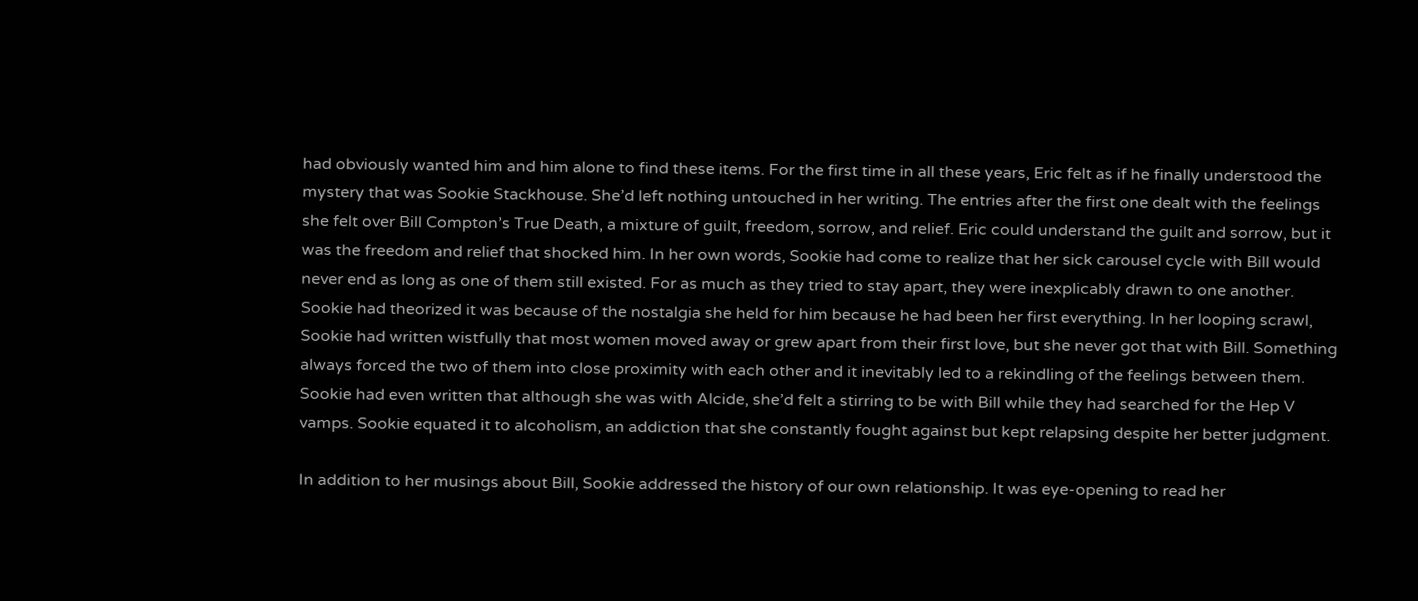had obviously wanted him and him alone to find these items. For the first time in all these years, Eric felt as if he finally understood the mystery that was Sookie Stackhouse. She’d left nothing untouched in her writing. The entries after the first one dealt with the feelings she felt over Bill Compton’s True Death, a mixture of guilt, freedom, sorrow, and relief. Eric could understand the guilt and sorrow, but it was the freedom and relief that shocked him. In her own words, Sookie had come to realize that her sick carousel cycle with Bill would never end as long as one of them still existed. For as much as they tried to stay apart, they were inexplicably drawn to one another. Sookie had theorized it was because of the nostalgia she held for him because he had been her first everything. In her looping scrawl, Sookie had written wistfully that most women moved away or grew apart from their first love, but she never got that with Bill. Something always forced the two of them into close proximity with each other and it inevitably led to a rekindling of the feelings between them. Sookie had even written that although she was with Alcide, she’d felt a stirring to be with Bill while they had searched for the Hep V vamps. Sookie equated it to alcoholism, an addiction that she constantly fought against but kept relapsing despite her better judgment.

In addition to her musings about Bill, Sookie addressed the history of our own relationship. It was eye-opening to read her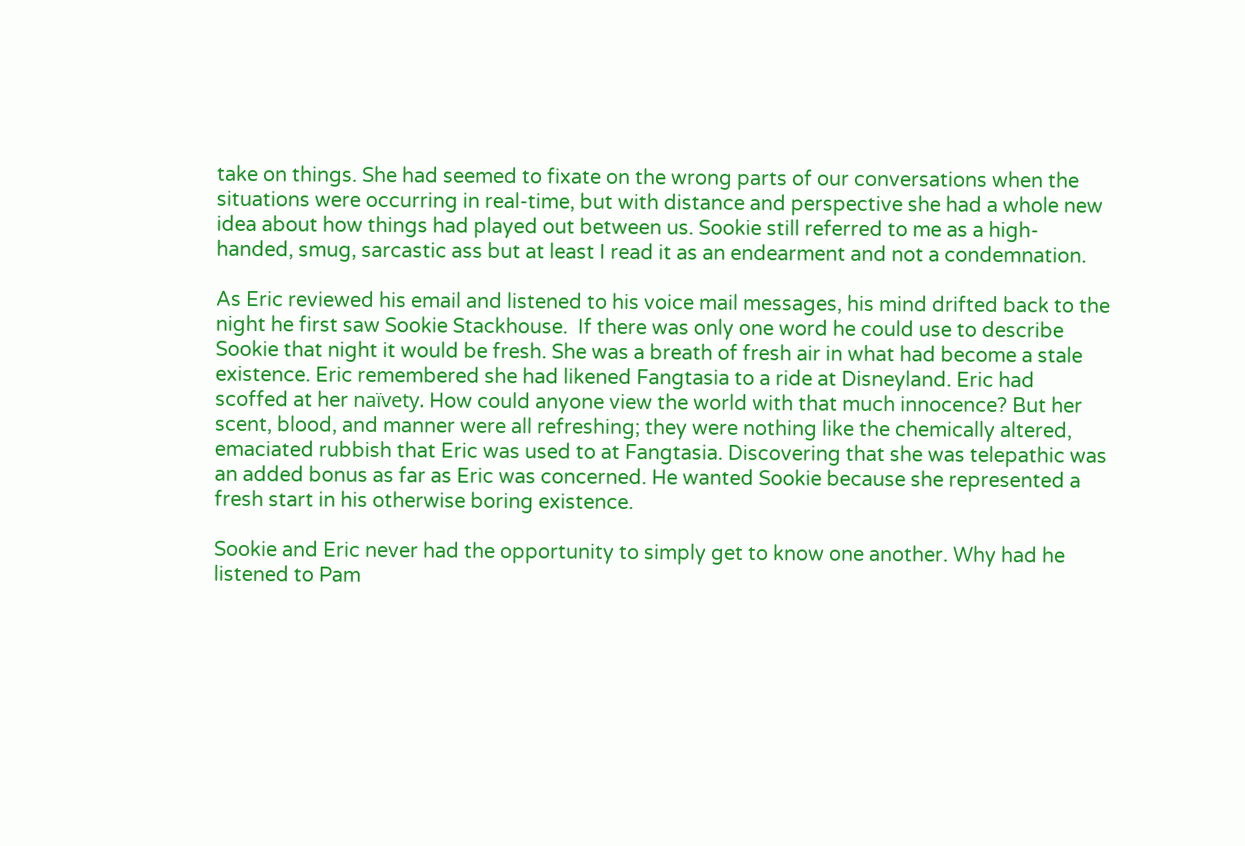take on things. She had seemed to fixate on the wrong parts of our conversations when the situations were occurring in real-time, but with distance and perspective she had a whole new idea about how things had played out between us. Sookie still referred to me as a high-handed, smug, sarcastic ass but at least I read it as an endearment and not a condemnation.

As Eric reviewed his email and listened to his voice mail messages, his mind drifted back to the night he first saw Sookie Stackhouse.  If there was only one word he could use to describe Sookie that night it would be fresh. She was a breath of fresh air in what had become a stale existence. Eric remembered she had likened Fangtasia to a ride at Disneyland. Eric had scoffed at her naïvety. How could anyone view the world with that much innocence? But her scent, blood, and manner were all refreshing; they were nothing like the chemically altered, emaciated rubbish that Eric was used to at Fangtasia. Discovering that she was telepathic was an added bonus as far as Eric was concerned. He wanted Sookie because she represented a fresh start in his otherwise boring existence.

Sookie and Eric never had the opportunity to simply get to know one another. Why had he listened to Pam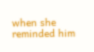when she reminded him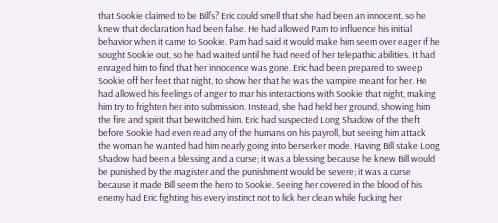that Sookie claimed to be Bill’s? Eric could smell that she had been an innocent, so he knew that declaration had been false. He had allowed Pam to influence his initial behavior when it came to Sookie. Pam had said it would make him seem over eager if he sought Sookie out, so he had waited until he had need of her telepathic abilities. It had enraged him to find that her innocence was gone. Eric had been prepared to sweep Sookie off her feet that night, to show her that he was the vampire meant for her. He had allowed his feelings of anger to mar his interactions with Sookie that night, making him try to frighten her into submission. Instead, she had held her ground, showing him the fire and spirit that bewitched him. Eric had suspected Long Shadow of the theft before Sookie had even read any of the humans on his payroll, but seeing him attack the woman he wanted had him nearly going into berserker mode. Having Bill stake Long Shadow had been a blessing and a curse; it was a blessing because he knew Bill would be punished by the magister and the punishment would be severe; it was a curse because it made Bill seem the hero to Sookie. Seeing her covered in the blood of his enemy had Eric fighting his every instinct not to lick her clean while fucking her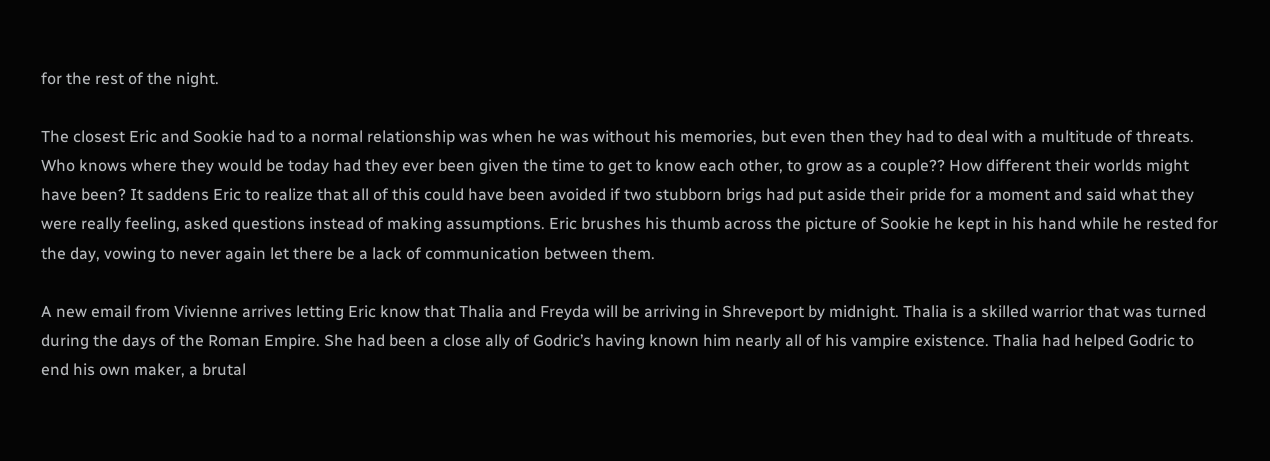for the rest of the night.

The closest Eric and Sookie had to a normal relationship was when he was without his memories, but even then they had to deal with a multitude of threats. Who knows where they would be today had they ever been given the time to get to know each other, to grow as a couple?? How different their worlds might have been? It saddens Eric to realize that all of this could have been avoided if two stubborn brigs had put aside their pride for a moment and said what they were really feeling, asked questions instead of making assumptions. Eric brushes his thumb across the picture of Sookie he kept in his hand while he rested for the day, vowing to never again let there be a lack of communication between them.

A new email from Vivienne arrives letting Eric know that Thalia and Freyda will be arriving in Shreveport by midnight. Thalia is a skilled warrior that was turned during the days of the Roman Empire. She had been a close ally of Godric’s having known him nearly all of his vampire existence. Thalia had helped Godric to end his own maker, a brutal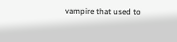vampire that used to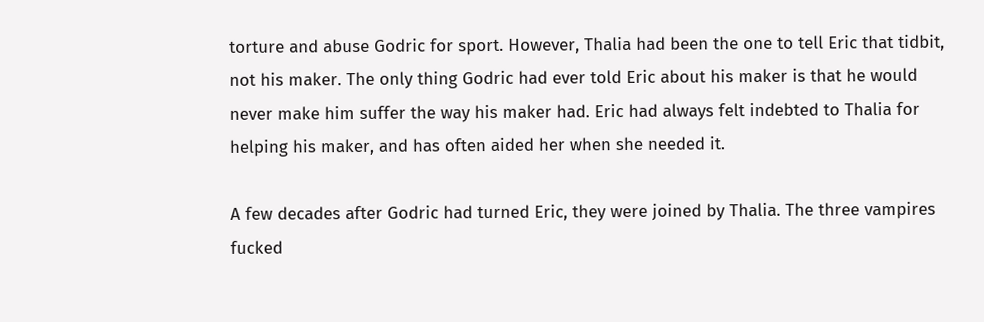torture and abuse Godric for sport. However, Thalia had been the one to tell Eric that tidbit, not his maker. The only thing Godric had ever told Eric about his maker is that he would never make him suffer the way his maker had. Eric had always felt indebted to Thalia for helping his maker, and has often aided her when she needed it.

A few decades after Godric had turned Eric, they were joined by Thalia. The three vampires fucked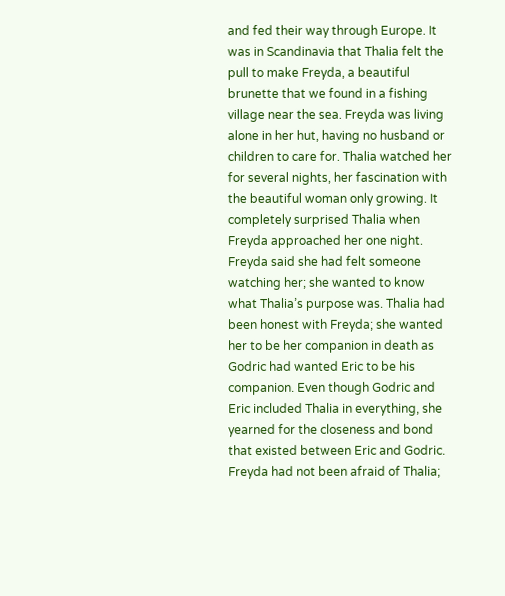and fed their way through Europe. It was in Scandinavia that Thalia felt the pull to make Freyda, a beautiful brunette that we found in a fishing village near the sea. Freyda was living alone in her hut, having no husband or children to care for. Thalia watched her for several nights, her fascination with the beautiful woman only growing. It completely surprised Thalia when Freyda approached her one night. Freyda said she had felt someone watching her; she wanted to know what Thalia’s purpose was. Thalia had been honest with Freyda; she wanted her to be her companion in death as Godric had wanted Eric to be his companion. Even though Godric and Eric included Thalia in everything, she yearned for the closeness and bond that existed between Eric and Godric. Freyda had not been afraid of Thalia;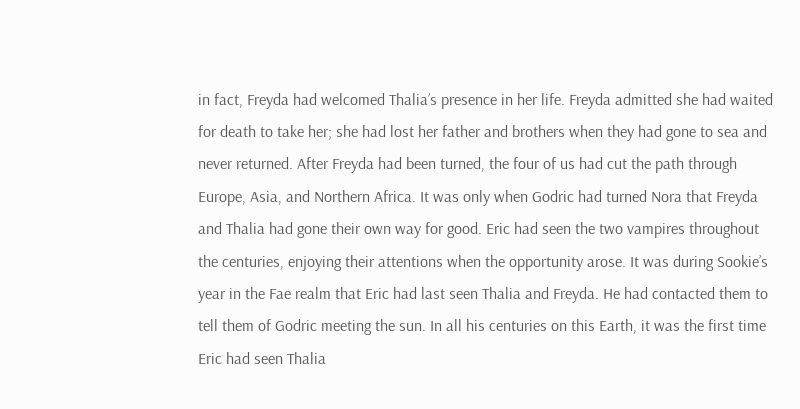in fact, Freyda had welcomed Thalia’s presence in her life. Freyda admitted she had waited for death to take her; she had lost her father and brothers when they had gone to sea and never returned. After Freyda had been turned, the four of us had cut the path through Europe, Asia, and Northern Africa. It was only when Godric had turned Nora that Freyda and Thalia had gone their own way for good. Eric had seen the two vampires throughout the centuries, enjoying their attentions when the opportunity arose. It was during Sookie’s year in the Fae realm that Eric had last seen Thalia and Freyda. He had contacted them to tell them of Godric meeting the sun. In all his centuries on this Earth, it was the first time Eric had seen Thalia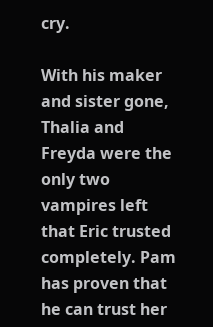cry.

With his maker and sister gone, Thalia and Freyda were the only two vampires left that Eric trusted completely. Pam has proven that he can trust her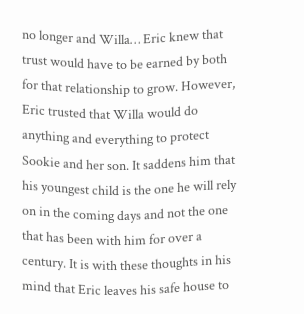no longer and Willa… Eric knew that trust would have to be earned by both for that relationship to grow. However, Eric trusted that Willa would do anything and everything to protect Sookie and her son. It saddens him that his youngest child is the one he will rely on in the coming days and not the one that has been with him for over a century. It is with these thoughts in his mind that Eric leaves his safe house to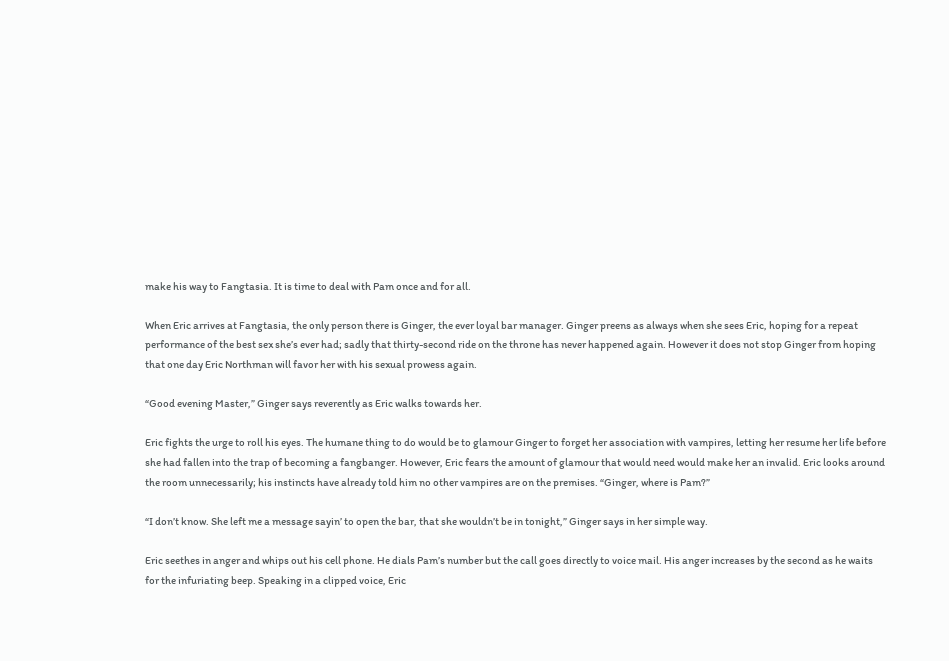make his way to Fangtasia. It is time to deal with Pam once and for all.

When Eric arrives at Fangtasia, the only person there is Ginger, the ever loyal bar manager. Ginger preens as always when she sees Eric, hoping for a repeat performance of the best sex she’s ever had; sadly that thirty-second ride on the throne has never happened again. However it does not stop Ginger from hoping that one day Eric Northman will favor her with his sexual prowess again.

“Good evening Master,” Ginger says reverently as Eric walks towards her.

Eric fights the urge to roll his eyes. The humane thing to do would be to glamour Ginger to forget her association with vampires, letting her resume her life before she had fallen into the trap of becoming a fangbanger. However, Eric fears the amount of glamour that would need would make her an invalid. Eric looks around the room unnecessarily; his instincts have already told him no other vampires are on the premises. “Ginger, where is Pam?”

“I don’t know. She left me a message sayin’ to open the bar, that she wouldn’t be in tonight,” Ginger says in her simple way.

Eric seethes in anger and whips out his cell phone. He dials Pam’s number but the call goes directly to voice mail. His anger increases by the second as he waits for the infuriating beep. Speaking in a clipped voice, Eric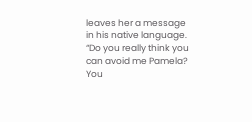leaves her a message in his native language. “Do you really think you can avoid me Pamela? You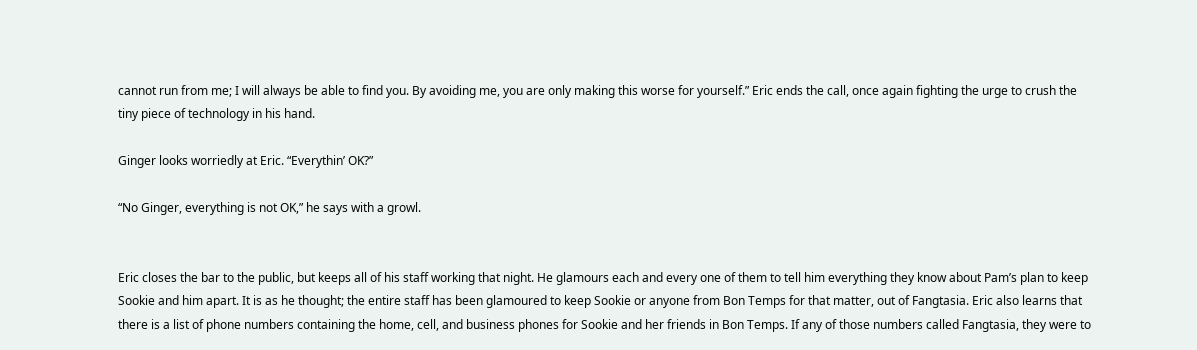cannot run from me; I will always be able to find you. By avoiding me, you are only making this worse for yourself.” Eric ends the call, once again fighting the urge to crush the tiny piece of technology in his hand.

Ginger looks worriedly at Eric. “Everythin’ OK?”

“No Ginger, everything is not OK,” he says with a growl.


Eric closes the bar to the public, but keeps all of his staff working that night. He glamours each and every one of them to tell him everything they know about Pam’s plan to keep Sookie and him apart. It is as he thought; the entire staff has been glamoured to keep Sookie or anyone from Bon Temps for that matter, out of Fangtasia. Eric also learns that there is a list of phone numbers containing the home, cell, and business phones for Sookie and her friends in Bon Temps. If any of those numbers called Fangtasia, they were to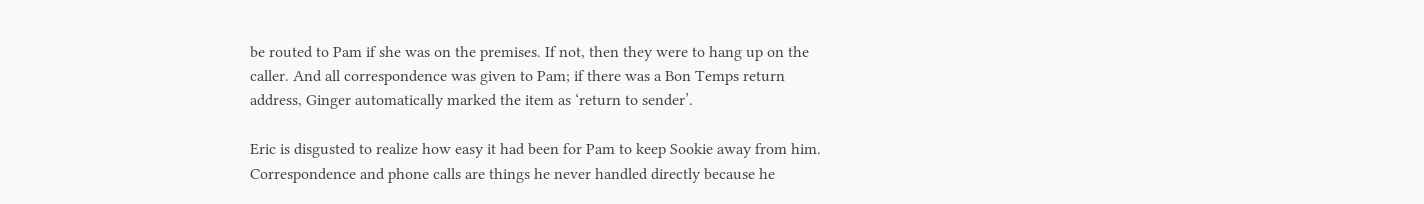be routed to Pam if she was on the premises. If not, then they were to hang up on the caller. And all correspondence was given to Pam; if there was a Bon Temps return address, Ginger automatically marked the item as ‘return to sender’.

Eric is disgusted to realize how easy it had been for Pam to keep Sookie away from him. Correspondence and phone calls are things he never handled directly because he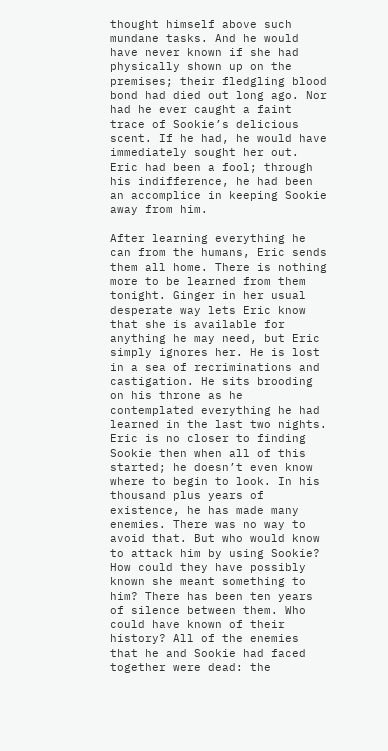thought himself above such mundane tasks. And he would have never known if she had physically shown up on the premises; their fledgling blood bond had died out long ago. Nor had he ever caught a faint trace of Sookie’s delicious scent. If he had, he would have immediately sought her out. Eric had been a fool; through his indifference, he had been an accomplice in keeping Sookie away from him.

After learning everything he can from the humans, Eric sends them all home. There is nothing more to be learned from them tonight. Ginger in her usual desperate way lets Eric know that she is available for anything he may need, but Eric simply ignores her. He is lost in a sea of recriminations and castigation. He sits brooding on his throne as he contemplated everything he had learned in the last two nights. Eric is no closer to finding Sookie then when all of this started; he doesn’t even know where to begin to look. In his thousand plus years of existence, he has made many enemies. There was no way to avoid that. But who would know to attack him by using Sookie? How could they have possibly known she meant something to him? There has been ten years of silence between them. Who could have known of their history? All of the enemies that he and Sookie had faced together were dead: the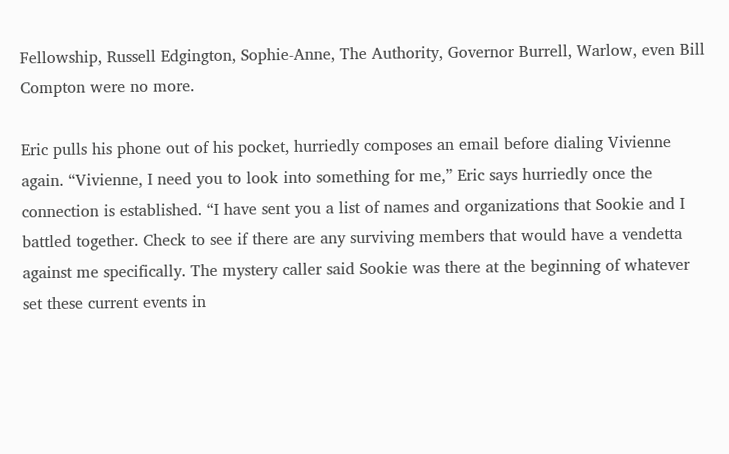Fellowship, Russell Edgington, Sophie-Anne, The Authority, Governor Burrell, Warlow, even Bill Compton were no more.

Eric pulls his phone out of his pocket, hurriedly composes an email before dialing Vivienne again. “Vivienne, I need you to look into something for me,” Eric says hurriedly once the connection is established. “I have sent you a list of names and organizations that Sookie and I battled together. Check to see if there are any surviving members that would have a vendetta against me specifically. The mystery caller said Sookie was there at the beginning of whatever set these current events in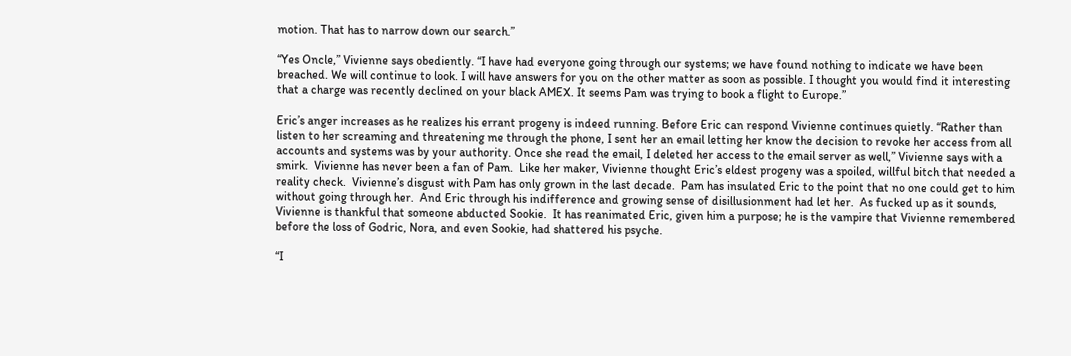motion. That has to narrow down our search.”

“Yes Oncle,” Vivienne says obediently. “I have had everyone going through our systems; we have found nothing to indicate we have been breached. We will continue to look. I will have answers for you on the other matter as soon as possible. I thought you would find it interesting that a charge was recently declined on your black AMEX. It seems Pam was trying to book a flight to Europe.”

Eric’s anger increases as he realizes his errant progeny is indeed running. Before Eric can respond Vivienne continues quietly. “Rather than listen to her screaming and threatening me through the phone, I sent her an email letting her know the decision to revoke her access from all accounts and systems was by your authority. Once she read the email, I deleted her access to the email server as well,” Vivienne says with a smirk.  Vivienne has never been a fan of Pam.  Like her maker, Vivienne thought Eric’s eldest progeny was a spoiled, willful bitch that needed a reality check.  Vivienne’s disgust with Pam has only grown in the last decade.  Pam has insulated Eric to the point that no one could get to him without going through her.  And Eric through his indifference and growing sense of disillusionment had let her.  As fucked up as it sounds, Vivienne is thankful that someone abducted Sookie.  It has reanimated Eric, given him a purpose; he is the vampire that Vivienne remembered before the loss of Godric, Nora, and even Sookie, had shattered his psyche.

“I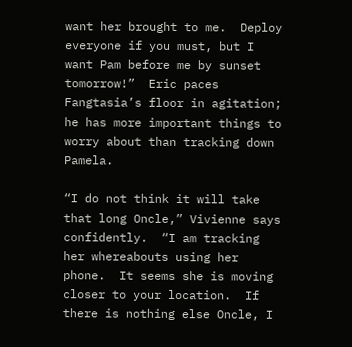want her brought to me.  Deploy everyone if you must, but I want Pam before me by sunset tomorrow!”  Eric paces Fangtasia’s floor in agitation; he has more important things to worry about than tracking down Pamela.

“I do not think it will take that long Oncle,” Vivienne says confidently.  “I am tracking her whereabouts using her phone.  It seems she is moving closer to your location.  If there is nothing else Oncle, I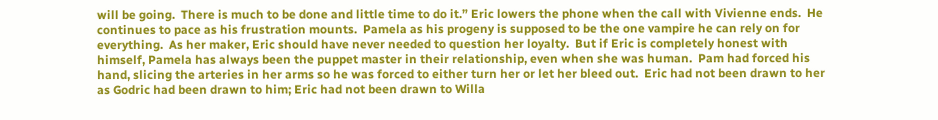will be going.  There is much to be done and little time to do it.” Eric lowers the phone when the call with Vivienne ends.  He continues to pace as his frustration mounts.  Pamela as his progeny is supposed to be the one vampire he can rely on for everything.  As her maker, Eric should have never needed to question her loyalty.  But if Eric is completely honest with himself, Pamela has always been the puppet master in their relationship, even when she was human.  Pam had forced his hand, slicing the arteries in her arms so he was forced to either turn her or let her bleed out.  Eric had not been drawn to her as Godric had been drawn to him; Eric had not been drawn to Willa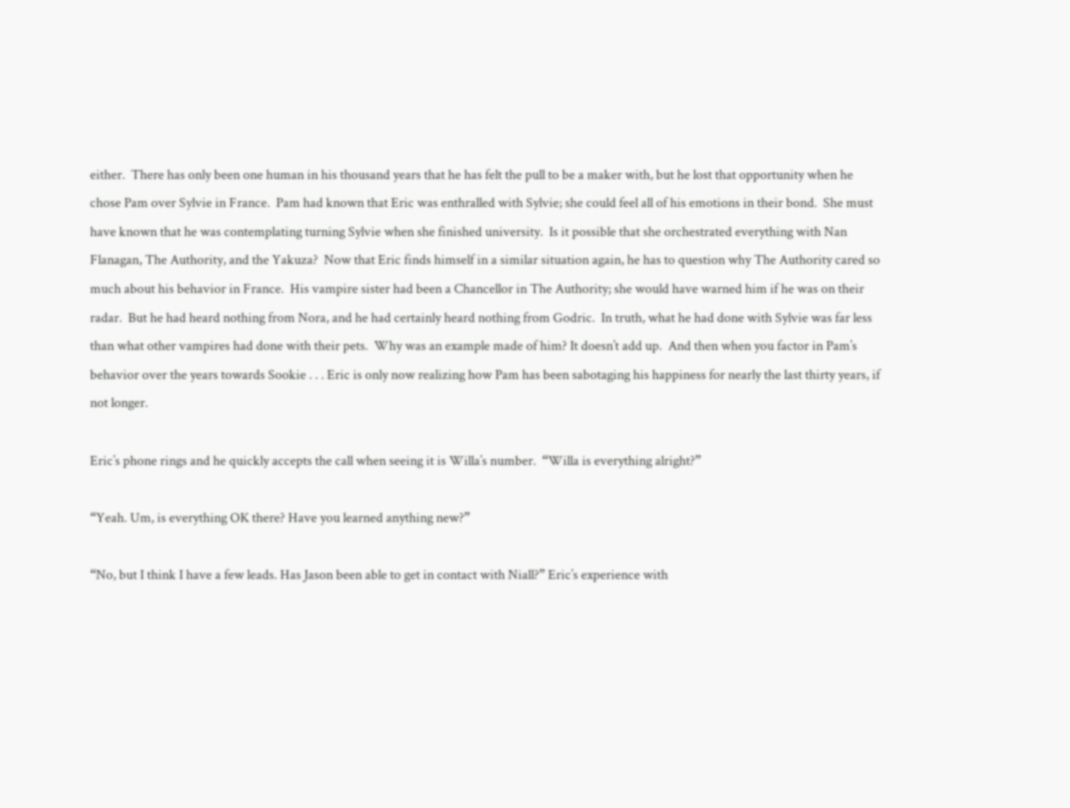either.  There has only been one human in his thousand years that he has felt the pull to be a maker with, but he lost that opportunity when he chose Pam over Sylvie in France.  Pam had known that Eric was enthralled with Sylvie; she could feel all of his emotions in their bond.  She must have known that he was contemplating turning Sylvie when she finished university.  Is it possible that she orchestrated everything with Nan Flanagan, The Authority, and the Yakuza?  Now that Eric finds himself in a similar situation again, he has to question why The Authority cared so much about his behavior in France.  His vampire sister had been a Chancellor in The Authority; she would have warned him if he was on their radar.  But he had heard nothing from Nora, and he had certainly heard nothing from Godric.  In truth, what he had done with Sylvie was far less than what other vampires had done with their pets.  Why was an example made of him? It doesn’t add up.  And then when you factor in Pam’s behavior over the years towards Sookie . . . Eric is only now realizing how Pam has been sabotaging his happiness for nearly the last thirty years, if not longer.

Eric’s phone rings and he quickly accepts the call when seeing it is Willa’s number.  “Willa is everything alright?”

“Yeah. Um, is everything OK there? Have you learned anything new?”

“No, but I think I have a few leads. Has Jason been able to get in contact with Niall?” Eric’s experience with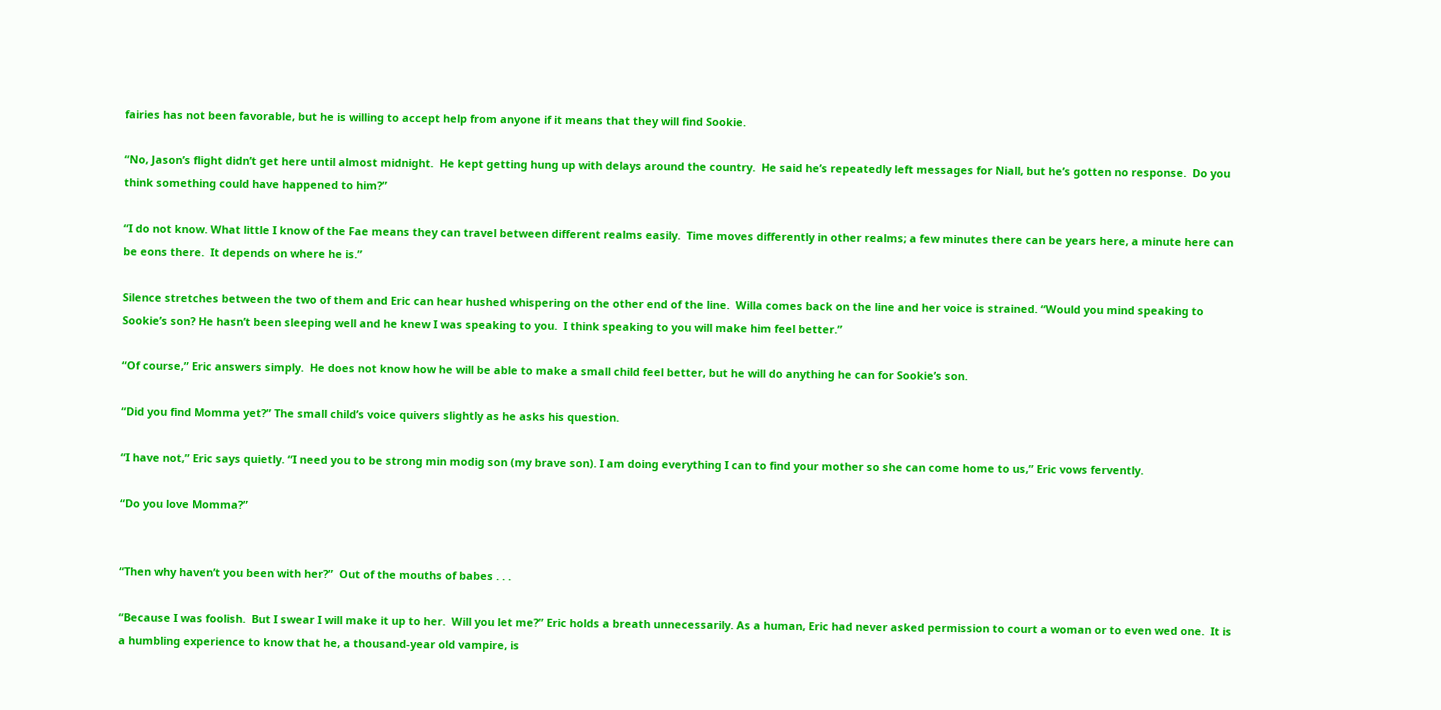fairies has not been favorable, but he is willing to accept help from anyone if it means that they will find Sookie.

“No, Jason’s flight didn’t get here until almost midnight.  He kept getting hung up with delays around the country.  He said he’s repeatedly left messages for Niall, but he’s gotten no response.  Do you think something could have happened to him?”

“I do not know. What little I know of the Fae means they can travel between different realms easily.  Time moves differently in other realms; a few minutes there can be years here, a minute here can be eons there.  It depends on where he is.”

Silence stretches between the two of them and Eric can hear hushed whispering on the other end of the line.  Willa comes back on the line and her voice is strained. “Would you mind speaking to Sookie’s son? He hasn’t been sleeping well and he knew I was speaking to you.  I think speaking to you will make him feel better.”

“Of course,” Eric answers simply.  He does not know how he will be able to make a small child feel better, but he will do anything he can for Sookie’s son.

“Did you find Momma yet?” The small child’s voice quivers slightly as he asks his question.

“I have not,” Eric says quietly. “I need you to be strong min modig son (my brave son). I am doing everything I can to find your mother so she can come home to us,” Eric vows fervently.

“Do you love Momma?”


“Then why haven’t you been with her?”  Out of the mouths of babes . . .

“Because I was foolish.  But I swear I will make it up to her.  Will you let me?” Eric holds a breath unnecessarily. As a human, Eric had never asked permission to court a woman or to even wed one.  It is a humbling experience to know that he, a thousand-year old vampire, is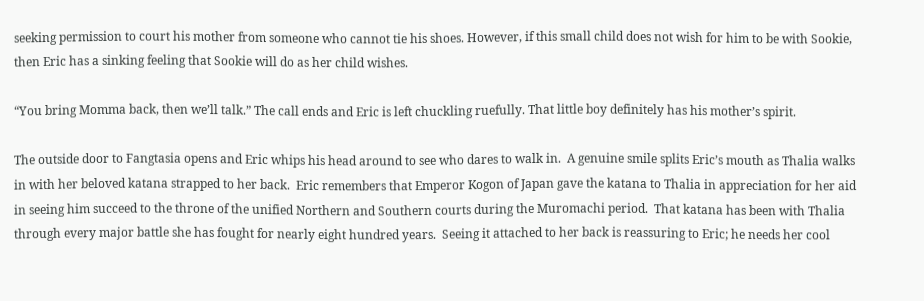seeking permission to court his mother from someone who cannot tie his shoes. However, if this small child does not wish for him to be with Sookie, then Eric has a sinking feeling that Sookie will do as her child wishes.

“You bring Momma back, then we’ll talk.” The call ends and Eric is left chuckling ruefully. That little boy definitely has his mother’s spirit.

The outside door to Fangtasia opens and Eric whips his head around to see who dares to walk in.  A genuine smile splits Eric’s mouth as Thalia walks in with her beloved katana strapped to her back.  Eric remembers that Emperor Kogon of Japan gave the katana to Thalia in appreciation for her aid in seeing him succeed to the throne of the unified Northern and Southern courts during the Muromachi period.  That katana has been with Thalia through every major battle she has fought for nearly eight hundred years.  Seeing it attached to her back is reassuring to Eric; he needs her cool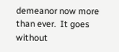demeanor now more than ever.  It goes without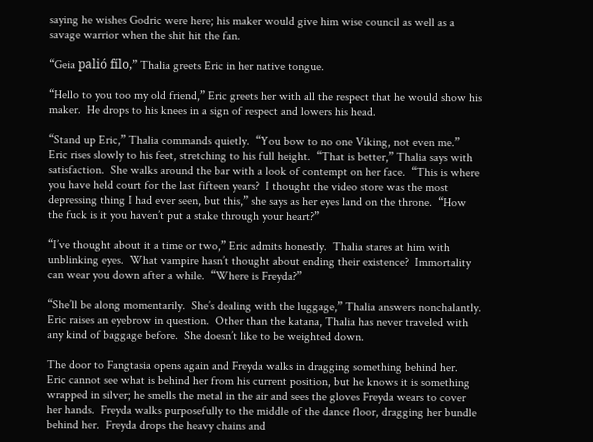saying he wishes Godric were here; his maker would give him wise council as well as a savage warrior when the shit hit the fan.

“Geia palió fílo,” Thalia greets Eric in her native tongue.

“Hello to you too my old friend,” Eric greets her with all the respect that he would show his maker.  He drops to his knees in a sign of respect and lowers his head.

“Stand up Eric,” Thalia commands quietly.  “You bow to no one Viking, not even me.”  Eric rises slowly to his feet, stretching to his full height.  “That is better,” Thalia says with satisfaction.  She walks around the bar with a look of contempt on her face.  “This is where you have held court for the last fifteen years?  I thought the video store was the most depressing thing I had ever seen, but this,” she says as her eyes land on the throne.  “How the fuck is it you haven’t put a stake through your heart?”

“I’ve thought about it a time or two,” Eric admits honestly.  Thalia stares at him with unblinking eyes.  What vampire hasn’t thought about ending their existence?  Immortality can wear you down after a while.  “Where is Freyda?”

“She’ll be along momentarily.  She’s dealing with the luggage,” Thalia answers nonchalantly. Eric raises an eyebrow in question.  Other than the katana, Thalia has never traveled with any kind of baggage before.  She doesn’t like to be weighted down.

The door to Fangtasia opens again and Freyda walks in dragging something behind her.  Eric cannot see what is behind her from his current position, but he knows it is something wrapped in silver; he smells the metal in the air and sees the gloves Freyda wears to cover her hands.  Freyda walks purposefully to the middle of the dance floor, dragging her bundle behind her.  Freyda drops the heavy chains and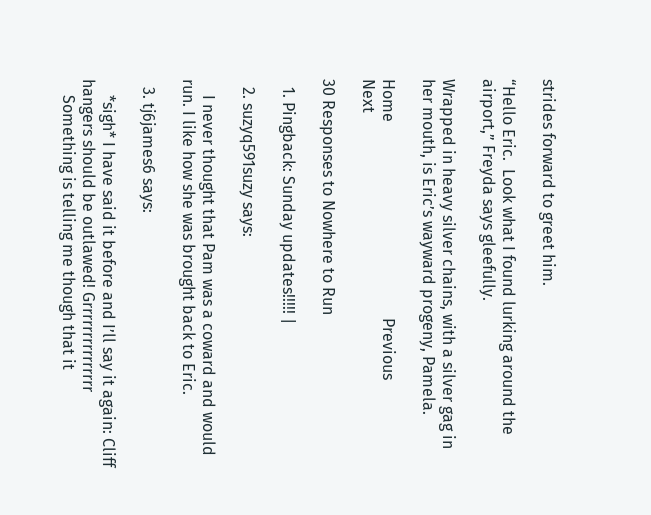strides forward to greet him.

“Hello Eric.  Look what I found lurking around the airport,” Freyda says gleefully.

Wrapped in heavy silver chains, with a silver gag in her mouth, is Eric’s wayward progeny, Pamela.

Home                                                 Previous                                              Next

30 Responses to Nowhere to Run

  1. Pingback: Sunday updates!!!!! |

  2. suzyq591suzy says:

    I never thought that Pam was a coward and would run. I like how she was brought back to Eric.

  3. tj6james6 says:

    *sigh* I have said it before and I’ll say it again: Cliff hangers should be outlawed! Grrrrrrrrrrrrrrr
    Something is telling me though that it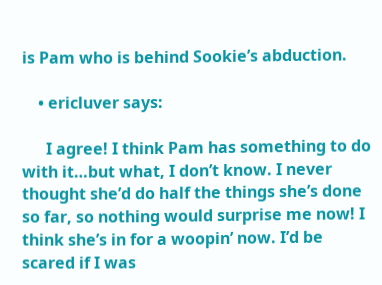is Pam who is behind Sookie’s abduction.

    • ericluver says:

      I agree! I think Pam has something to do with it…but what, I don’t know. I never thought she’d do half the things she’s done so far, so nothing would surprise me now! I think she’s in for a woopin’ now. I’d be scared if I was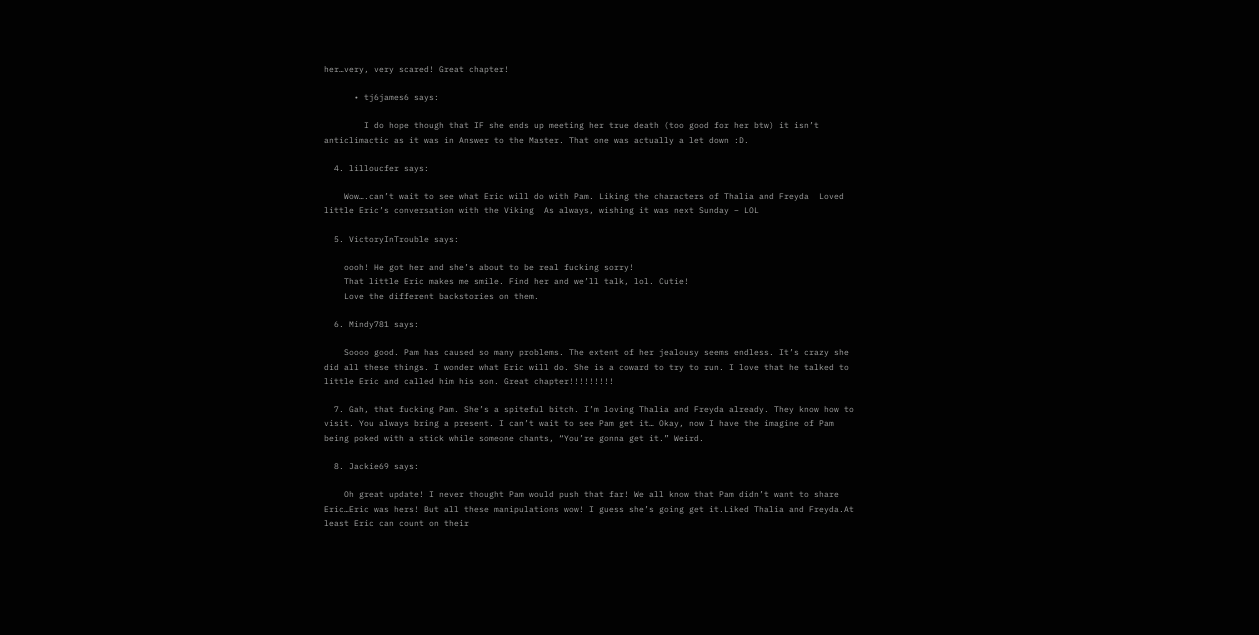her…very, very scared! Great chapter!

      • tj6james6 says:

        I do hope though that IF she ends up meeting her true death (too good for her btw) it isn’t anticlimactic as it was in Answer to the Master. That one was actually a let down :D.

  4. lilloucfer says:

    Wow….can’t wait to see what Eric will do with Pam. Liking the characters of Thalia and Freyda  Loved little Eric’s conversation with the Viking  As always, wishing it was next Sunday – LOL

  5. VictoryInTrouble says:

    oooh! He got her and she’s about to be real fucking sorry!
    That little Eric makes me smile. Find her and we’ll talk, lol. Cutie!
    Love the different backstories on them.

  6. Mindy781 says:

    Soooo good. Pam has caused so many problems. The extent of her jealousy seems endless. It’s crazy she did all these things. I wonder what Eric will do. She is a coward to try to run. I love that he talked to little Eric and called him his son. Great chapter!!!!!!!!!

  7. Gah, that fucking Pam. She’s a spiteful bitch. I’m loving Thalia and Freyda already. They know how to visit. You always bring a present. I can’t wait to see Pam get it… Okay, now I have the imagine of Pam being poked with a stick while someone chants, “You’re gonna get it.” Weird.

  8. Jackie69 says:

    Oh great update! I never thought Pam would push that far! We all know that Pam didn’t want to share Eric…Eric was hers! But all these manipulations wow! I guess she’s going get it.Liked Thalia and Freyda.At least Eric can count on their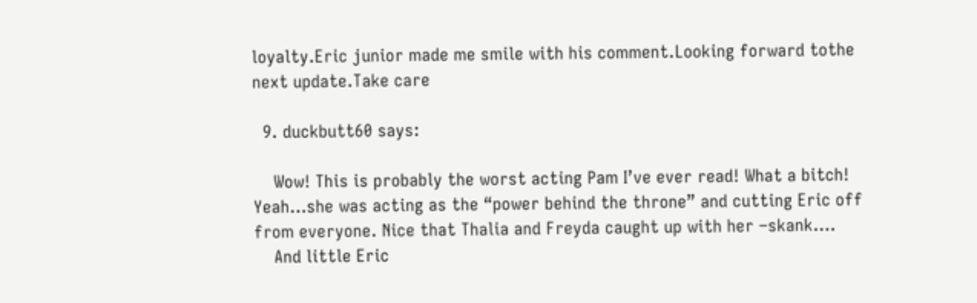loyalty.Eric junior made me smile with his comment.Looking forward tothe next update.Take care

  9. duckbutt60 says:

    Wow! This is probably the worst acting Pam I’ve ever read! What a bitch! Yeah…she was acting as the “power behind the throne” and cutting Eric off from everyone. Nice that Thalia and Freyda caught up with her –skank….
    And little Eric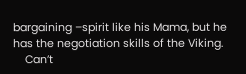bargaining –spirit like his Mama, but he has the negotiation skills of the Viking.
    Can’t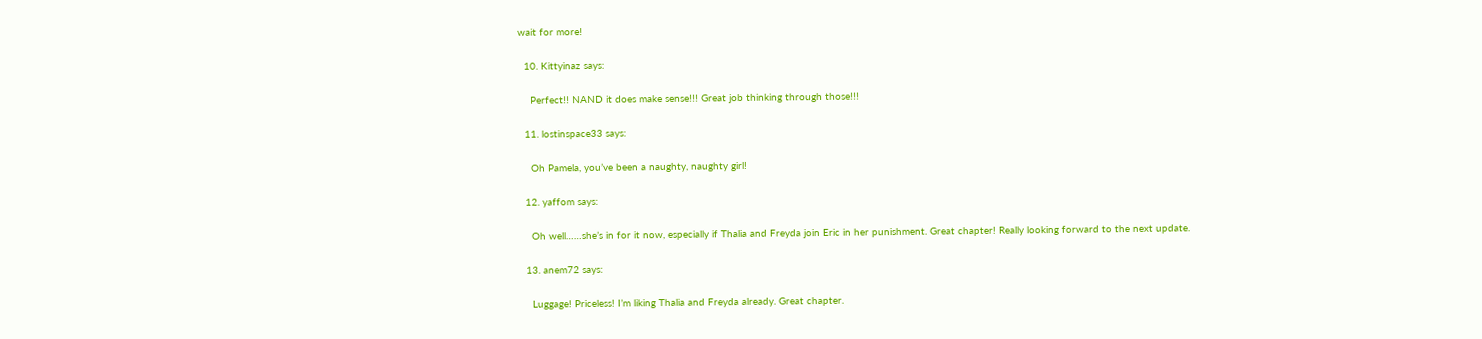wait for more!

  10. Kittyinaz says:

    Perfect!! NAND it does make sense!!! Great job thinking through those!!!

  11. lostinspace33 says:

    Oh Pamela, you’ve been a naughty, naughty girl!

  12. yaffom says:

    Oh well……she’s in for it now, especially if Thalia and Freyda join Eric in her punishment. Great chapter! Really looking forward to the next update.

  13. anem72 says:

    Luggage! Priceless! I’m liking Thalia and Freyda already. Great chapter.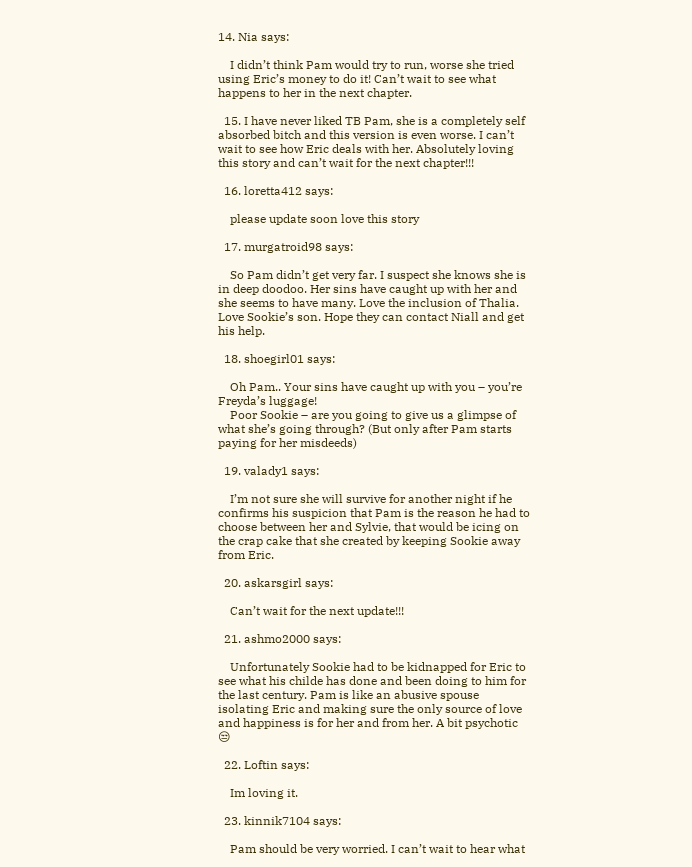14. Nia says:

    I didn’t think Pam would try to run, worse she tried using Eric’s money to do it! Can’t wait to see what happens to her in the next chapter.

  15. I have never liked TB Pam, she is a completely self absorbed bitch and this version is even worse. I can’t wait to see how Eric deals with her. Absolutely loving this story and can’t wait for the next chapter!!!

  16. loretta412 says:

    please update soon love this story

  17. murgatroid98 says:

    So Pam didn’t get very far. I suspect she knows she is in deep doodoo. Her sins have caught up with her and she seems to have many. Love the inclusion of Thalia. Love Sookie’s son. Hope they can contact Niall and get his help.

  18. shoegirl01 says:

    Oh Pam.. Your sins have caught up with you – you’re Freyda’s luggage!
    Poor Sookie – are you going to give us a glimpse of what she’s going through? (But only after Pam starts paying for her misdeeds)

  19. valady1 says:

    I’m not sure she will survive for another night if he confirms his suspicion that Pam is the reason he had to choose between her and Sylvie, that would be icing on the crap cake that she created by keeping Sookie away from Eric.

  20. askarsgirl says:

    Can’t wait for the next update!!!

  21. ashmo2000 says:

    Unfortunately Sookie had to be kidnapped for Eric to see what his childe has done and been doing to him for the last century. Pam is like an abusive spouse isolating Eric and making sure the only source of love and happiness is for her and from her. A bit psychotic 😒

  22. Loftin says:

    Im loving it.

  23. kinnik7104 says:

    Pam should be very worried. I can’t wait to hear what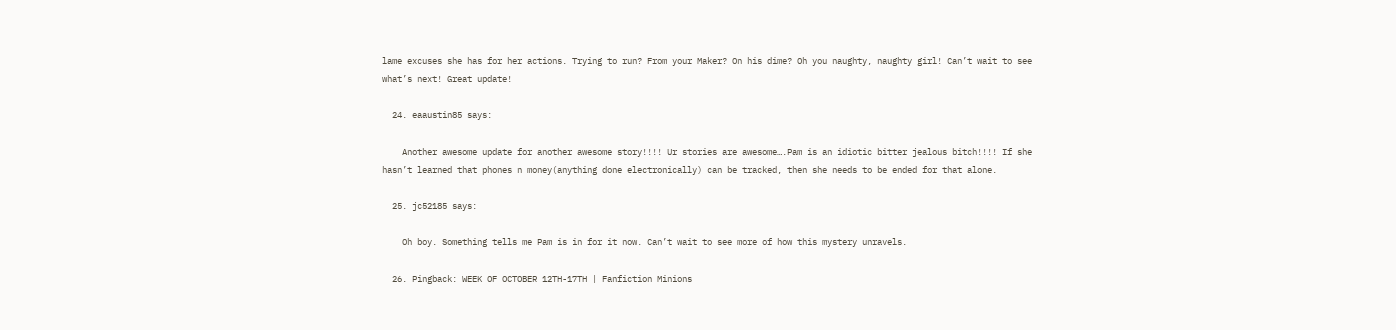lame excuses she has for her actions. Trying to run? From your Maker? On his dime? Oh you naughty, naughty girl! Can’t wait to see what’s next! Great update!

  24. eaaustin85 says:

    Another awesome update for another awesome story!!!! Ur stories are awesome….Pam is an idiotic bitter jealous bitch!!!! If she hasn’t learned that phones n money(anything done electronically) can be tracked, then she needs to be ended for that alone.

  25. jc52185 says:

    Oh boy. Something tells me Pam is in for it now. Can’t wait to see more of how this mystery unravels.

  26. Pingback: WEEK OF OCTOBER 12TH-17TH | Fanfiction Minions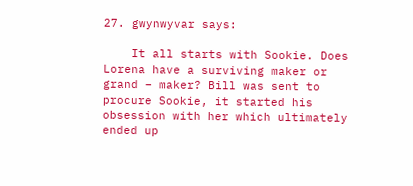27. gwynwyvar says:

    It all starts with Sookie. Does Lorena have a surviving maker or grand – maker? Bill was sent to procure Sookie, it started his obsession with her which ultimately ended up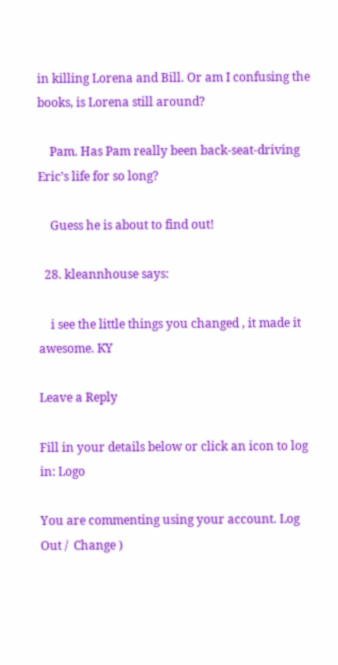in killing Lorena and Bill. Or am I confusing the books, is Lorena still around?

    Pam. Has Pam really been back-seat-driving Eric’s life for so long?

    Guess he is about to find out!

  28. kleannhouse says:

    i see the little things you changed , it made it awesome. KY

Leave a Reply

Fill in your details below or click an icon to log in: Logo

You are commenting using your account. Log Out /  Change )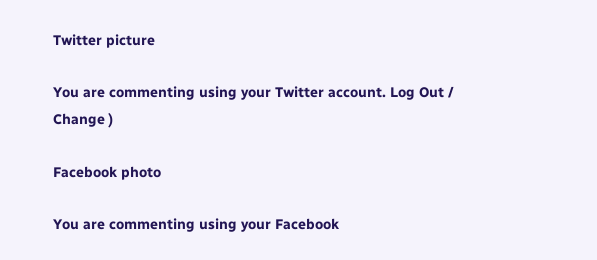Twitter picture

You are commenting using your Twitter account. Log Out /  Change )

Facebook photo

You are commenting using your Facebook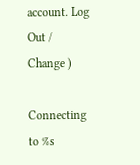account. Log Out /  Change )

Connecting to %s